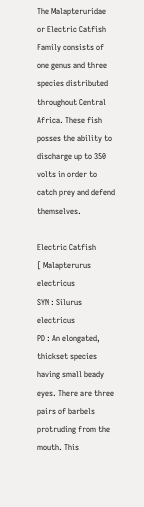The Malapteruridae or Electric Catfish Family consists of one genus and three species distributed throughout Central Africa. These fish posses the ability to discharge up to 350 volts in order to catch prey and defend themselves.

Electric Catfish
[ Malapterurus electricus
SYN : Silurus electricus
PD : An elongated, thickset species having small beady eyes. There are three pairs of barbels protruding from the mouth. This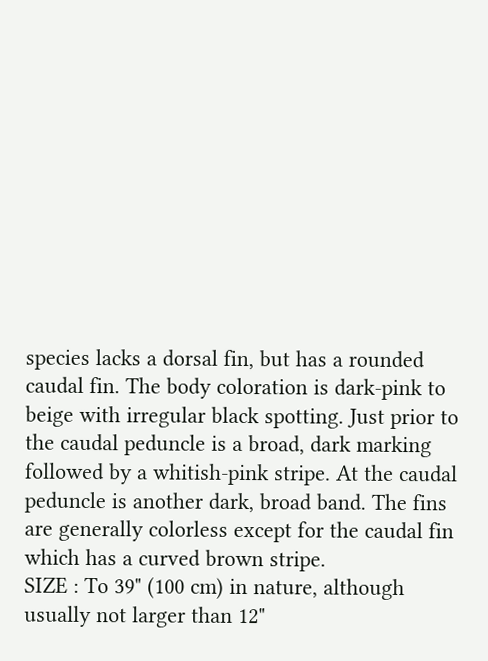species lacks a dorsal fin, but has a rounded caudal fin. The body coloration is dark-pink to beige with irregular black spotting. Just prior to the caudal peduncle is a broad, dark marking followed by a whitish-pink stripe. At the caudal peduncle is another dark, broad band. The fins are generally colorless except for the caudal fin which has a curved brown stripe.
SIZE : To 39" (100 cm) in nature, although usually not larger than 12"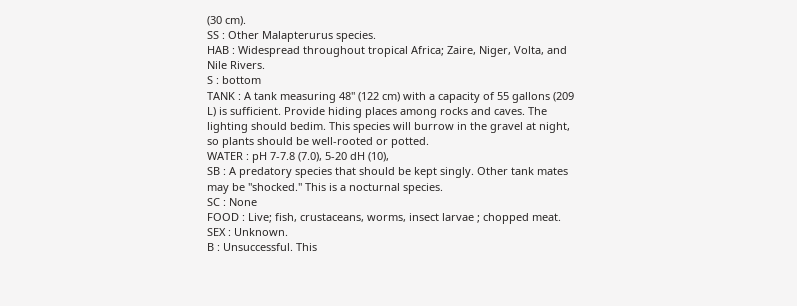(30 cm).
SS : Other Malapterurus species.
HAB : Widespread throughout tropical Africa; Zaire, Niger, Volta, and Nile Rivers.
S : bottom
TANK : A tank measuring 48" (122 cm) with a capacity of 55 gallons (209 L) is sufficient. Provide hiding places among rocks and caves. The lighting should bedim. This species will burrow in the gravel at night, so plants should be well-rooted or potted.
WATER : pH 7-7.8 (7.0), 5-20 dH (10),
SB : A predatory species that should be kept singly. Other tank mates may be "shocked." This is a nocturnal species.
SC : None
FOOD : Live; fish, crustaceans, worms, insect larvae ; chopped meat.
SEX : Unknown.
B : Unsuccessful. This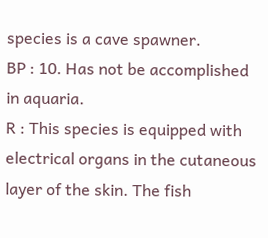species is a cave spawner.
BP : 10. Has not be accomplished in aquaria.
R : This species is equipped with electrical organs in the cutaneous layer of the skin. The fish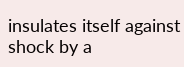insulates itself against shock by a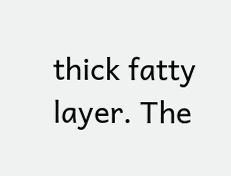thick fatty layer. The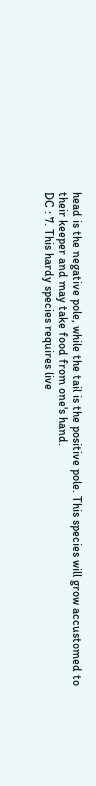head is the negative pole, while the tail is the positive pole. This species will grow accustomed to their keeper and may take food from one's hand.
DC : 7. This hardy species requires live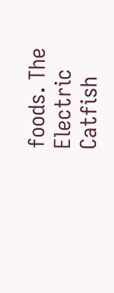foods. The Electric Catfish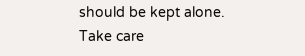should be kept alone. Take care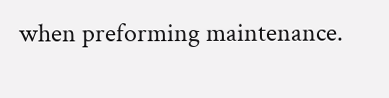when preforming maintenance.